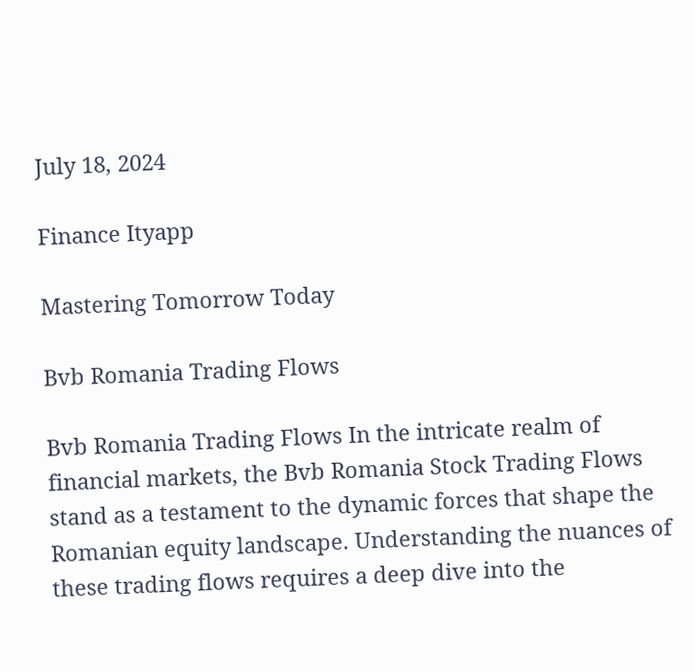July 18, 2024

Finance Ityapp

Mastering Tomorrow Today

Bvb Romania Trading Flows

Bvb Romania Trading Flows In the intricate realm of financial markets, the Bvb Romania Stock Trading Flows stand as a testament to the dynamic forces that shape the Romanian equity landscape. Understanding the nuances of these trading flows requires a deep dive into the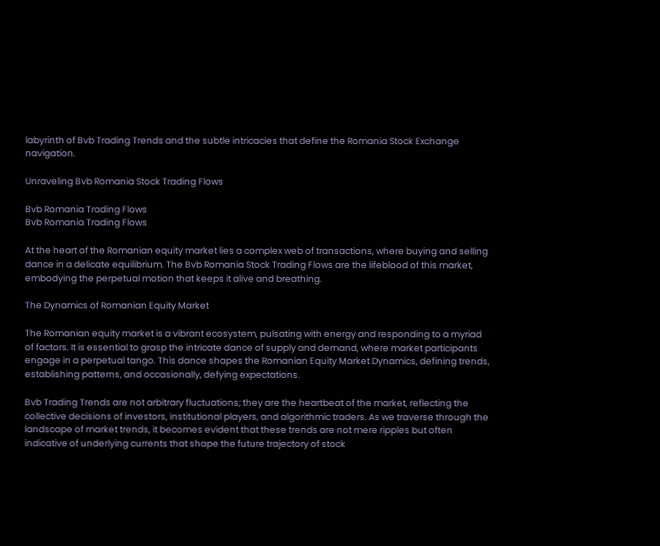labyrinth of Bvb Trading Trends and the subtle intricacies that define the Romania Stock Exchange navigation.

Unraveling Bvb Romania Stock Trading Flows

Bvb Romania Trading Flows
Bvb Romania Trading Flows

At the heart of the Romanian equity market lies a complex web of transactions, where buying and selling dance in a delicate equilibrium. The Bvb Romania Stock Trading Flows are the lifeblood of this market, embodying the perpetual motion that keeps it alive and breathing.

The Dynamics of Romanian Equity Market

The Romanian equity market is a vibrant ecosystem, pulsating with energy and responding to a myriad of factors. It is essential to grasp the intricate dance of supply and demand, where market participants engage in a perpetual tango. This dance shapes the Romanian Equity Market Dynamics, defining trends, establishing patterns, and occasionally, defying expectations.

Bvb Trading Trends are not arbitrary fluctuations; they are the heartbeat of the market, reflecting the collective decisions of investors, institutional players, and algorithmic traders. As we traverse through the landscape of market trends, it becomes evident that these trends are not mere ripples but often indicative of underlying currents that shape the future trajectory of stock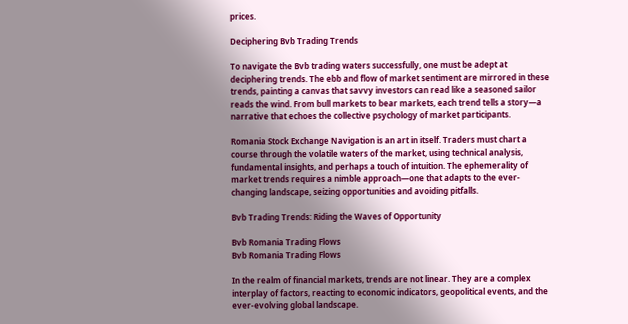prices.

Deciphering Bvb Trading Trends

To navigate the Bvb trading waters successfully, one must be adept at deciphering trends. The ebb and flow of market sentiment are mirrored in these trends, painting a canvas that savvy investors can read like a seasoned sailor reads the wind. From bull markets to bear markets, each trend tells a story—a narrative that echoes the collective psychology of market participants.

Romania Stock Exchange Navigation is an art in itself. Traders must chart a course through the volatile waters of the market, using technical analysis, fundamental insights, and perhaps a touch of intuition. The ephemerality of market trends requires a nimble approach—one that adapts to the ever-changing landscape, seizing opportunities and avoiding pitfalls.

Bvb Trading Trends: Riding the Waves of Opportunity

Bvb Romania Trading Flows
Bvb Romania Trading Flows

In the realm of financial markets, trends are not linear. They are a complex interplay of factors, reacting to economic indicators, geopolitical events, and the ever-evolving global landscape.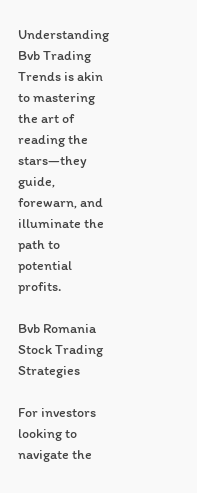Understanding Bvb Trading Trends is akin to mastering the art of reading the stars—they guide, forewarn, and illuminate the path to potential profits.

Bvb Romania Stock Trading Strategies

For investors looking to navigate the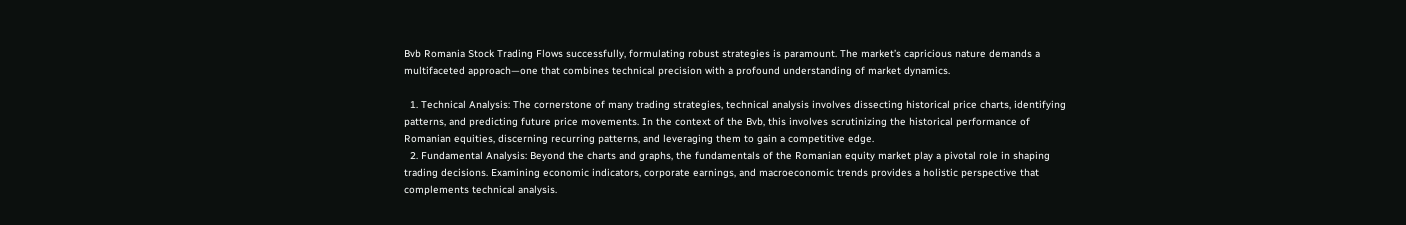Bvb Romania Stock Trading Flows successfully, formulating robust strategies is paramount. The market’s capricious nature demands a multifaceted approach—one that combines technical precision with a profound understanding of market dynamics.

  1. Technical Analysis: The cornerstone of many trading strategies, technical analysis involves dissecting historical price charts, identifying patterns, and predicting future price movements. In the context of the Bvb, this involves scrutinizing the historical performance of Romanian equities, discerning recurring patterns, and leveraging them to gain a competitive edge.
  2. Fundamental Analysis: Beyond the charts and graphs, the fundamentals of the Romanian equity market play a pivotal role in shaping trading decisions. Examining economic indicators, corporate earnings, and macroeconomic trends provides a holistic perspective that complements technical analysis.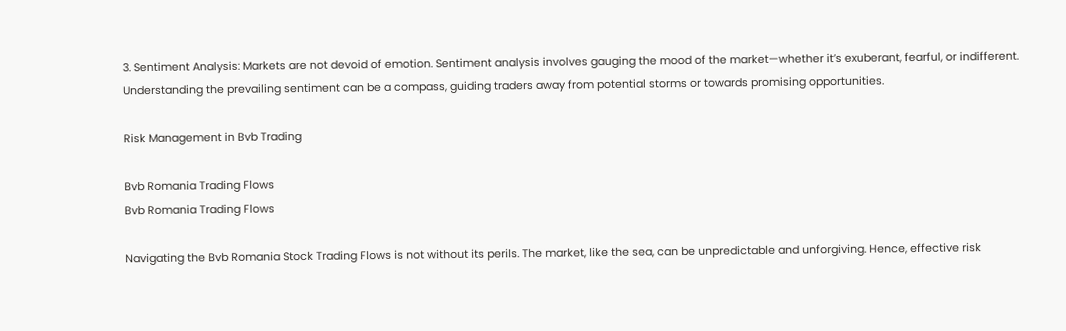3. Sentiment Analysis: Markets are not devoid of emotion. Sentiment analysis involves gauging the mood of the market—whether it’s exuberant, fearful, or indifferent. Understanding the prevailing sentiment can be a compass, guiding traders away from potential storms or towards promising opportunities.

Risk Management in Bvb Trading

Bvb Romania Trading Flows
Bvb Romania Trading Flows

Navigating the Bvb Romania Stock Trading Flows is not without its perils. The market, like the sea, can be unpredictable and unforgiving. Hence, effective risk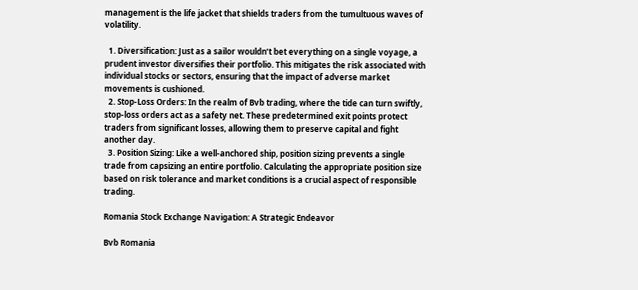management is the life jacket that shields traders from the tumultuous waves of volatility.

  1. Diversification: Just as a sailor wouldn’t bet everything on a single voyage, a prudent investor diversifies their portfolio. This mitigates the risk associated with individual stocks or sectors, ensuring that the impact of adverse market movements is cushioned.
  2. Stop-Loss Orders: In the realm of Bvb trading, where the tide can turn swiftly, stop-loss orders act as a safety net. These predetermined exit points protect traders from significant losses, allowing them to preserve capital and fight another day.
  3. Position Sizing: Like a well-anchored ship, position sizing prevents a single trade from capsizing an entire portfolio. Calculating the appropriate position size based on risk tolerance and market conditions is a crucial aspect of responsible trading.

Romania Stock Exchange Navigation: A Strategic Endeavor

Bvb Romania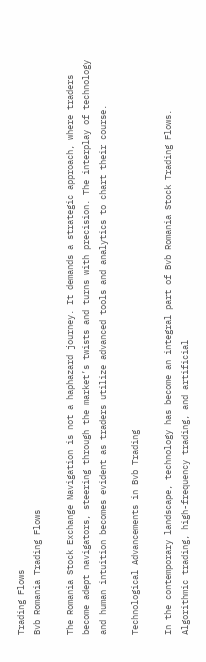Trading Flows
Bvb Romania Trading Flows

The Romania Stock Exchange Navigation is not a haphazard journey. It demands a strategic approach, where traders become adept navigators, steering through the market’s twists and turns with precision. The interplay of technology and human intuition becomes evident as traders utilize advanced tools and analytics to chart their course.

Technological Advancements in Bvb Trading

In the contemporary landscape, technology has become an integral part of Bvb Romania Stock Trading Flows. Algorithmic trading, high-frequency trading, and artificial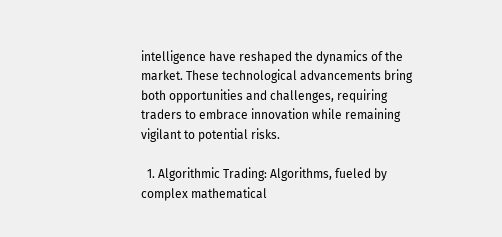intelligence have reshaped the dynamics of the market. These technological advancements bring both opportunities and challenges, requiring traders to embrace innovation while remaining vigilant to potential risks.

  1. Algorithmic Trading: Algorithms, fueled by complex mathematical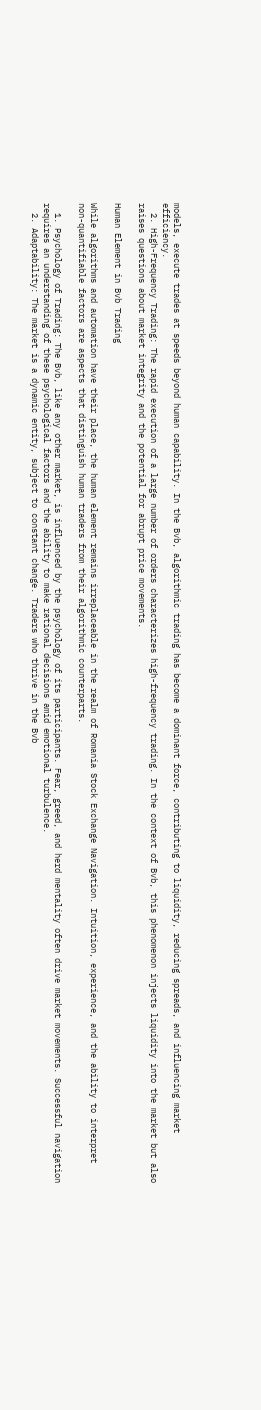models, execute trades at speeds beyond human capability. In the Bvb, algorithmic trading has become a dominant force, contributing to liquidity, reducing spreads, and influencing market efficiency.
  2. High-Frequency Trading: The rapid execution of a large number of orders characterizes high-frequency trading. In the context of Bvb, this phenomenon injects liquidity into the market but also raises questions about market integrity and the potential for abrupt price movements.

Human Element in Bvb Trading

While algorithms and automation have their place, the human element remains irreplaceable in the realm of Romania Stock Exchange Navigation. Intuition, experience, and the ability to interpret non-quantifiable factors are aspects that distinguish human traders from their algorithmic counterparts.

  1. Psychology of Trading: The Bvb, like any other market, is influenced by the psychology of its participants. Fear, greed, and herd mentality often drive market movements. Successful navigation requires an understanding of these psychological factors and the ability to make rational decisions amid emotional turbulence.
  2. Adaptability: The market is a dynamic entity, subject to constant change. Traders who thrive in the Bvb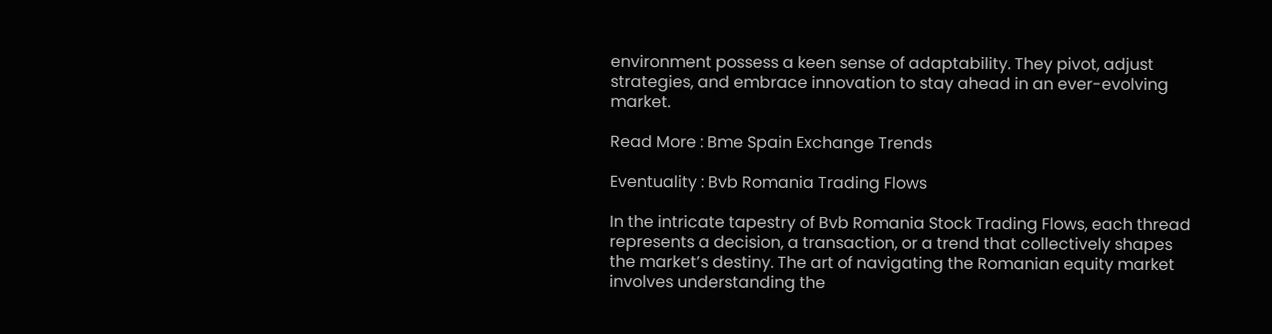environment possess a keen sense of adaptability. They pivot, adjust strategies, and embrace innovation to stay ahead in an ever-evolving market.

Read More : Bme Spain Exchange Trends

Eventuality : Bvb Romania Trading Flows

In the intricate tapestry of Bvb Romania Stock Trading Flows, each thread represents a decision, a transaction, or a trend that collectively shapes the market’s destiny. The art of navigating the Romanian equity market involves understanding the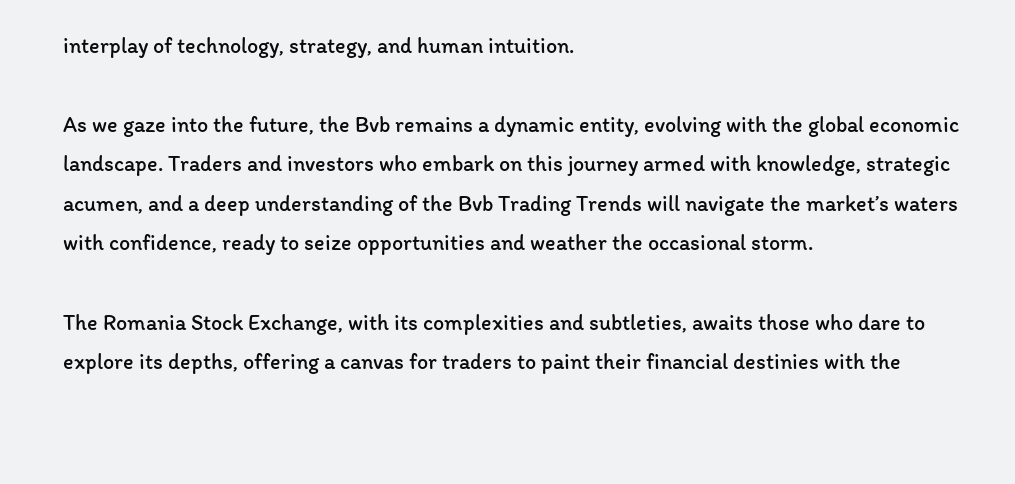interplay of technology, strategy, and human intuition.

As we gaze into the future, the Bvb remains a dynamic entity, evolving with the global economic landscape. Traders and investors who embark on this journey armed with knowledge, strategic acumen, and a deep understanding of the Bvb Trading Trends will navigate the market’s waters with confidence, ready to seize opportunities and weather the occasional storm.

The Romania Stock Exchange, with its complexities and subtleties, awaits those who dare to explore its depths, offering a canvas for traders to paint their financial destinies with the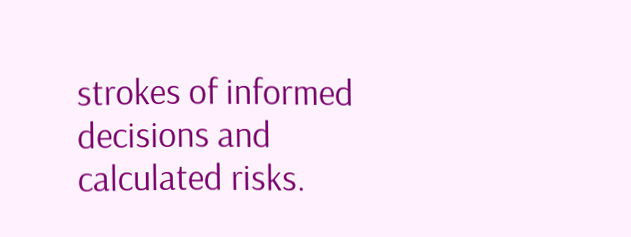strokes of informed decisions and calculated risks.